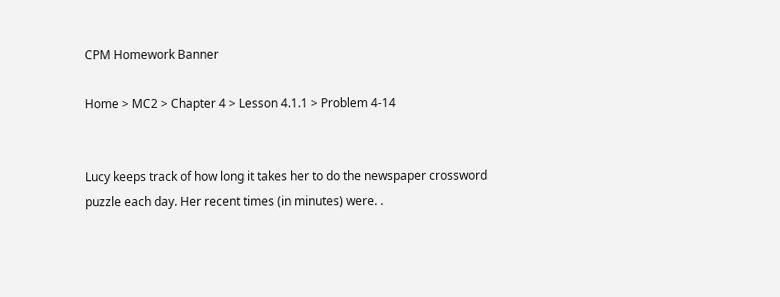CPM Homework Banner

Home > MC2 > Chapter 4 > Lesson 4.1.1 > Problem 4-14


Lucy keeps track of how long it takes her to do the newspaper crossword puzzle each day. Her recent times (in minutes) were. .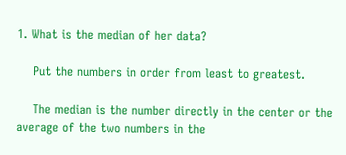1. What is the median of her data?

    Put the numbers in order from least to greatest.

    The median is the number directly in the center or the average of the two numbers in the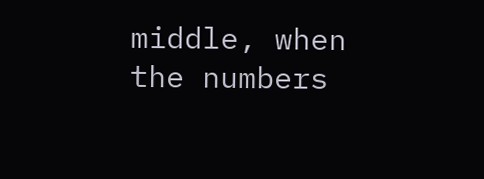middle, when the numbers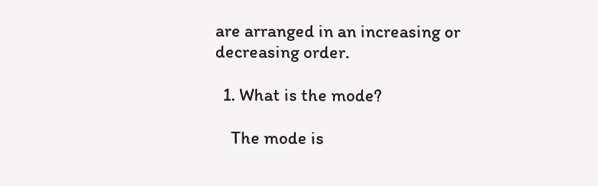are arranged in an increasing or decreasing order.

  1. What is the mode?

    The mode is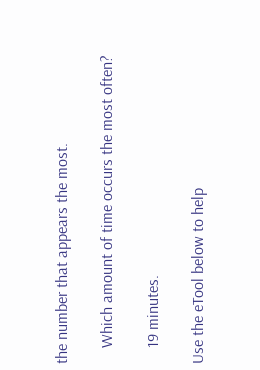the number that appears the most.

    Which amount of time occurs the most often?

    19 minutes.

Use the eTool below to help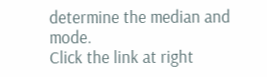determine the median and mode.
Click the link at right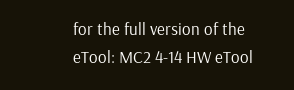for the full version of the eTool: MC2 4-14 HW eTool